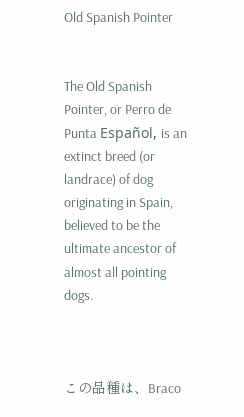Old Spanish Pointer


The Old Spanish Pointer, or Perro de Punta Español, is an extinct breed (or landrace) of dog originating in Spain, believed to be the ultimate ancestor of almost all pointing dogs.



この品種は、Braco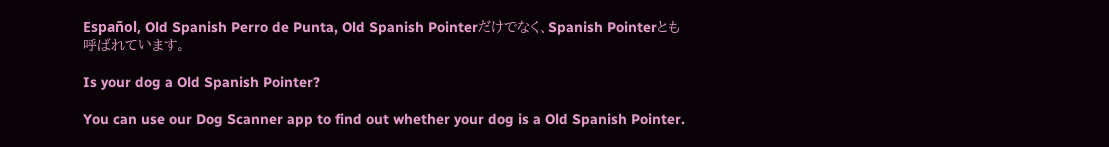Español, Old Spanish Perro de Punta, Old Spanish Pointerだけでなく、Spanish Pointerとも呼ばれています。

Is your dog a Old Spanish Pointer?

You can use our Dog Scanner app to find out whether your dog is a Old Spanish Pointer.